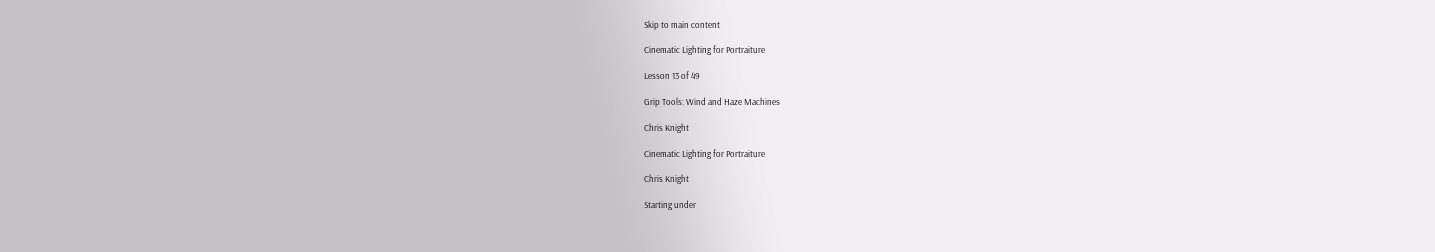Skip to main content

Cinematic Lighting for Portraiture

Lesson 13 of 49

Grip Tools: Wind and Haze Machines

Chris Knight

Cinematic Lighting for Portraiture

Chris Knight

Starting under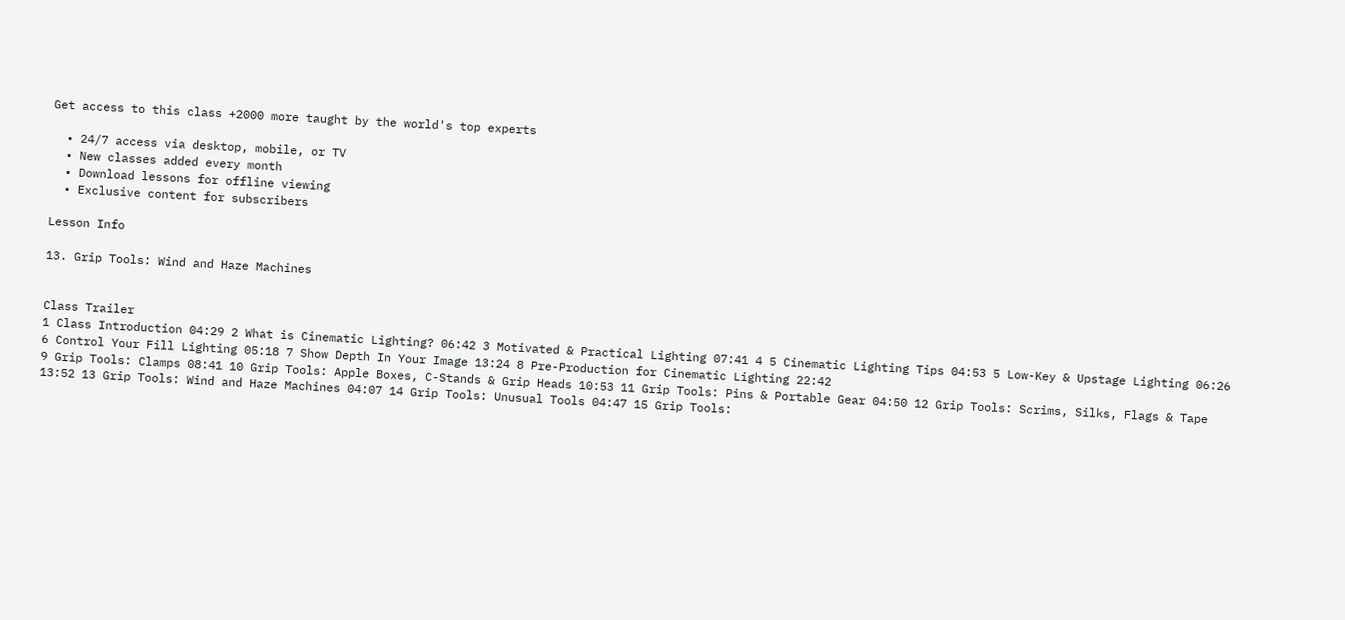Get access to this class +2000 more taught by the world's top experts

  • 24/7 access via desktop, mobile, or TV
  • New classes added every month
  • Download lessons for offline viewing
  • Exclusive content for subscribers

Lesson Info

13. Grip Tools: Wind and Haze Machines


Class Trailer
1 Class Introduction 04:29 2 What is Cinematic Lighting? 06:42 3 Motivated & Practical Lighting 07:41 4 5 Cinematic Lighting Tips 04:53 5 Low-Key & Upstage Lighting 06:26 6 Control Your Fill Lighting 05:18 7 Show Depth In Your Image 13:24 8 Pre-Production for Cinematic Lighting 22:42
9 Grip Tools: Clamps 08:41 10 Grip Tools: Apple Boxes, C-Stands & Grip Heads 10:53 11 Grip Tools: Pins & Portable Gear 04:50 12 Grip Tools: Scrims, Silks, Flags & Tape 13:52 13 Grip Tools: Wind and Haze Machines 04:07 14 Grip Tools: Unusual Tools 04:47 15 Grip Tools: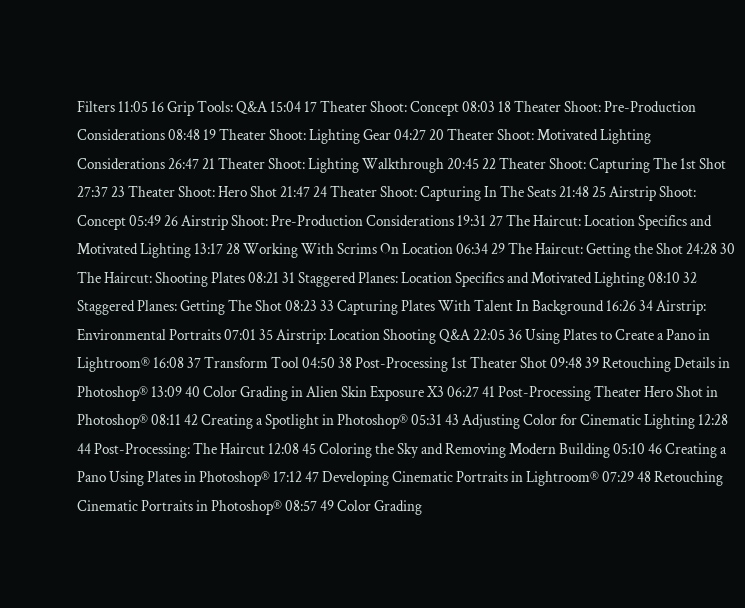Filters 11:05 16 Grip Tools: Q&A 15:04 17 Theater Shoot: Concept 08:03 18 Theater Shoot: Pre-Production Considerations 08:48 19 Theater Shoot: Lighting Gear 04:27 20 Theater Shoot: Motivated Lighting Considerations 26:47 21 Theater Shoot: Lighting Walkthrough 20:45 22 Theater Shoot: Capturing The 1st Shot 27:37 23 Theater Shoot: Hero Shot 21:47 24 Theater Shoot: Capturing In The Seats 21:48 25 Airstrip Shoot: Concept 05:49 26 Airstrip Shoot: Pre-Production Considerations 19:31 27 The Haircut: Location Specifics and Motivated Lighting 13:17 28 Working With Scrims On Location 06:34 29 The Haircut: Getting the Shot 24:28 30 The Haircut: Shooting Plates 08:21 31 Staggered Planes: Location Specifics and Motivated Lighting 08:10 32 Staggered Planes: Getting The Shot 08:23 33 Capturing Plates With Talent In Background 16:26 34 Airstrip: Environmental Portraits 07:01 35 Airstrip: Location Shooting Q&A 22:05 36 Using Plates to Create a Pano in Lightroom® 16:08 37 Transform Tool 04:50 38 Post-Processing 1st Theater Shot 09:48 39 Retouching Details in Photoshop® 13:09 40 Color Grading in Alien Skin Exposure X3 06:27 41 Post-Processing Theater Hero Shot in Photoshop® 08:11 42 Creating a Spotlight in Photoshop® 05:31 43 Adjusting Color for Cinematic Lighting 12:28 44 Post-Processing: The Haircut 12:08 45 Coloring the Sky and Removing Modern Building 05:10 46 Creating a Pano Using Plates in Photoshop® 17:12 47 Developing Cinematic Portraits in Lightroom® 07:29 48 Retouching Cinematic Portraits in Photoshop® 08:57 49 Color Grading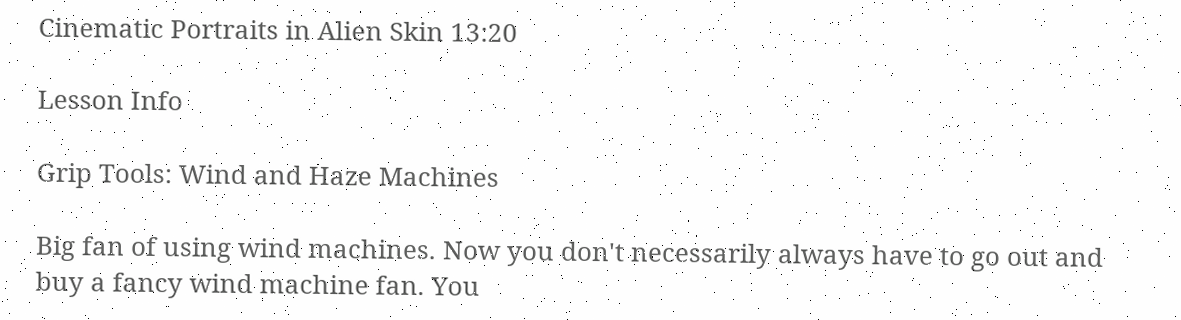Cinematic Portraits in Alien Skin 13:20

Lesson Info

Grip Tools: Wind and Haze Machines

Big fan of using wind machines. Now you don't necessarily always have to go out and buy a fancy wind machine fan. You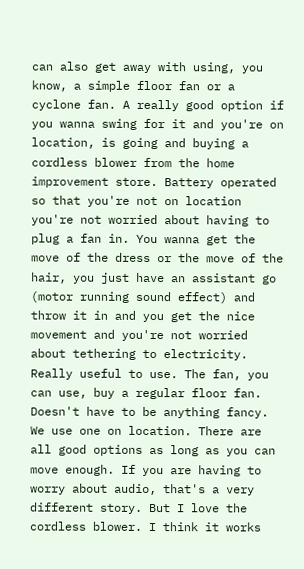can also get away with using, you know, a simple floor fan or a cyclone fan. A really good option if you wanna swing for it and you're on location, is going and buying a cordless blower from the home improvement store. Battery operated so that you're not on location you're not worried about having to plug a fan in. You wanna get the move of the dress or the move of the hair, you just have an assistant go (motor running sound effect) and throw it in and you get the nice movement and you're not worried about tethering to electricity. Really useful to use. The fan, you can use, buy a regular floor fan. Doesn't have to be anything fancy. We use one on location. There are all good options as long as you can move enough. If you are having to worry about audio, that's a very different story. But I love the cordless blower. I think it works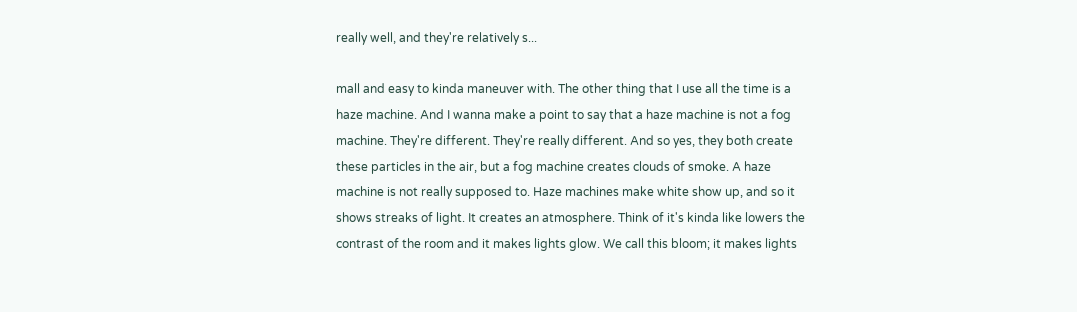really well, and they're relatively s...

mall and easy to kinda maneuver with. The other thing that I use all the time is a haze machine. And I wanna make a point to say that a haze machine is not a fog machine. They're different. They're really different. And so yes, they both create these particles in the air, but a fog machine creates clouds of smoke. A haze machine is not really supposed to. Haze machines make white show up, and so it shows streaks of light. It creates an atmosphere. Think of it's kinda like lowers the contrast of the room and it makes lights glow. We call this bloom; it makes lights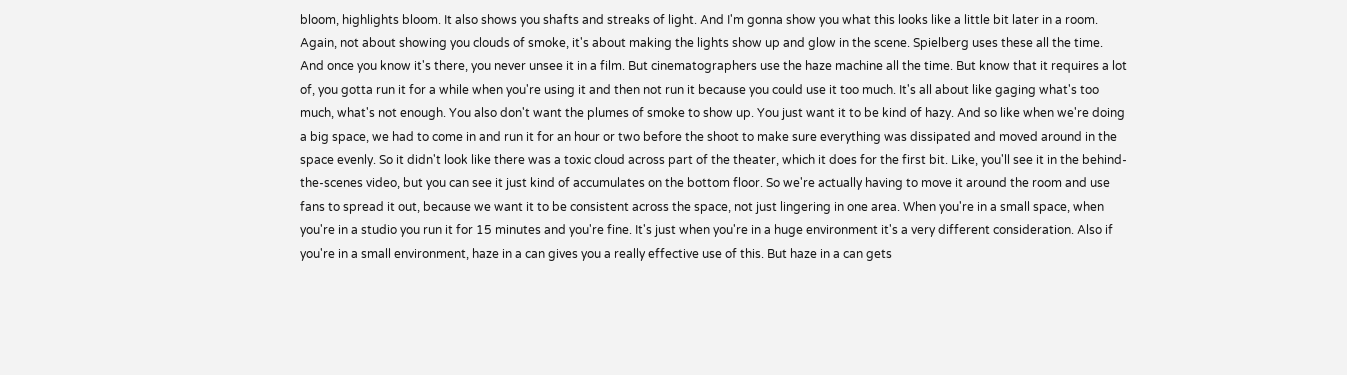bloom, highlights bloom. It also shows you shafts and streaks of light. And I'm gonna show you what this looks like a little bit later in a room. Again, not about showing you clouds of smoke, it's about making the lights show up and glow in the scene. Spielberg uses these all the time. And once you know it's there, you never unsee it in a film. But cinematographers use the haze machine all the time. But know that it requires a lot of, you gotta run it for a while when you're using it and then not run it because you could use it too much. It's all about like gaging what's too much, what's not enough. You also don't want the plumes of smoke to show up. You just want it to be kind of hazy. And so like when we're doing a big space, we had to come in and run it for an hour or two before the shoot to make sure everything was dissipated and moved around in the space evenly. So it didn't look like there was a toxic cloud across part of the theater, which it does for the first bit. Like, you'll see it in the behind-the-scenes video, but you can see it just kind of accumulates on the bottom floor. So we're actually having to move it around the room and use fans to spread it out, because we want it to be consistent across the space, not just lingering in one area. When you're in a small space, when you're in a studio you run it for 15 minutes and you're fine. It's just when you're in a huge environment it's a very different consideration. Also if you're in a small environment, haze in a can gives you a really effective use of this. But haze in a can gets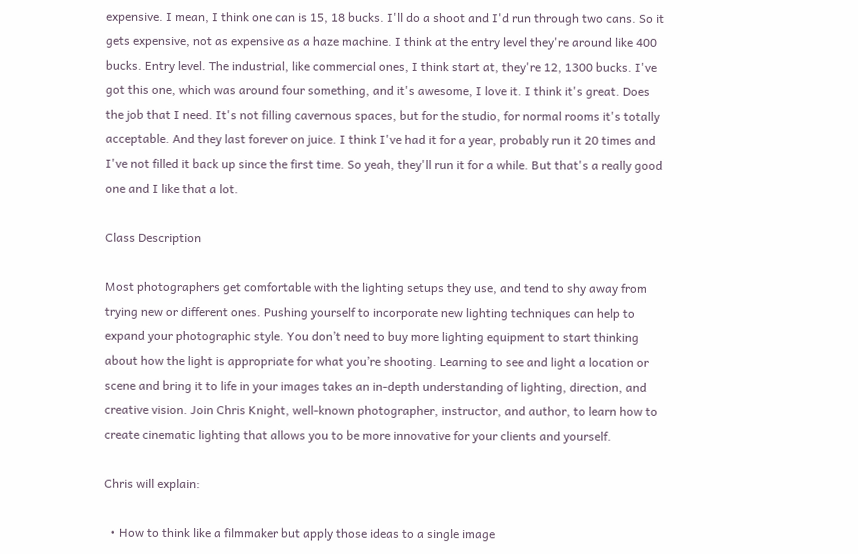expensive. I mean, I think one can is 15, 18 bucks. I'll do a shoot and I'd run through two cans. So it gets expensive, not as expensive as a haze machine. I think at the entry level they're around like 400 bucks. Entry level. The industrial, like commercial ones, I think start at, they're 12, 1300 bucks. I've got this one, which was around four something, and it's awesome, I love it. I think it's great. Does the job that I need. It's not filling cavernous spaces, but for the studio, for normal rooms it's totally acceptable. And they last forever on juice. I think I've had it for a year, probably run it 20 times and I've not filled it back up since the first time. So yeah, they'll run it for a while. But that's a really good one and I like that a lot.

Class Description

Most photographers get comfortable with the lighting setups they use, and tend to shy away from trying new or different ones. Pushing yourself to incorporate new lighting techniques can help to expand your photographic style. You don’t need to buy more lighting equipment to start thinking about how the light is appropriate for what you’re shooting. Learning to see and light a location or scene and bring it to life in your images takes an in-depth understanding of lighting, direction, and creative vision. Join Chris Knight, well-known photographer, instructor, and author, to learn how to create cinematic lighting that allows you to be more innovative for your clients and yourself.

Chris will explain:

  • How to think like a filmmaker but apply those ideas to a single image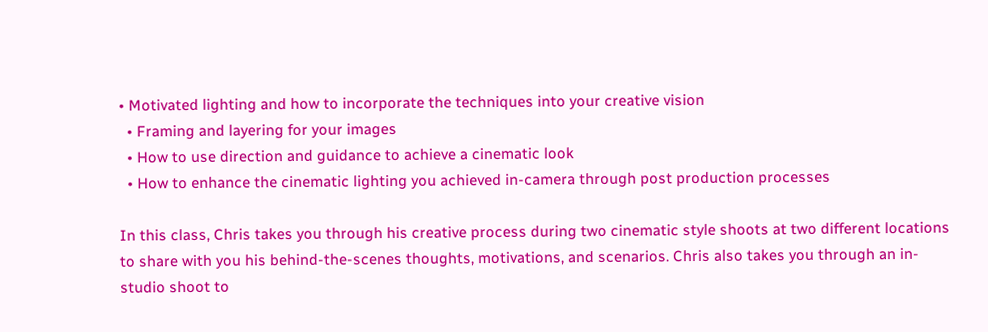• Motivated lighting and how to incorporate the techniques into your creative vision
  • Framing and layering for your images
  • How to use direction and guidance to achieve a cinematic look
  • How to enhance the cinematic lighting you achieved in-camera through post production processes

In this class, Chris takes you through his creative process during two cinematic style shoots at two different locations to share with you his behind-the-scenes thoughts, motivations, and scenarios. Chris also takes you through an in-studio shoot to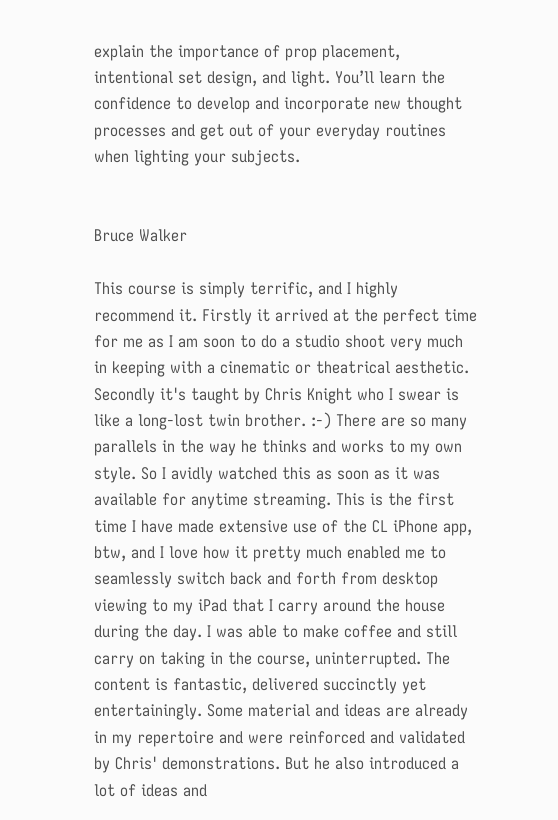explain the importance of prop placement, intentional set design, and light. You’ll learn the confidence to develop and incorporate new thought processes and get out of your everyday routines when lighting your subjects.


Bruce Walker

This course is simply terrific, and I highly recommend it. Firstly it arrived at the perfect time for me as I am soon to do a studio shoot very much in keeping with a cinematic or theatrical aesthetic. Secondly it's taught by Chris Knight who I swear is like a long-lost twin brother. :-) There are so many parallels in the way he thinks and works to my own style. So I avidly watched this as soon as it was available for anytime streaming. This is the first time I have made extensive use of the CL iPhone app, btw, and I love how it pretty much enabled me to seamlessly switch back and forth from desktop viewing to my iPad that I carry around the house during the day. I was able to make coffee and still carry on taking in the course, uninterrupted. The content is fantastic, delivered succinctly yet entertainingly. Some material and ideas are already in my repertoire and were reinforced and validated by Chris' demonstrations. But he also introduced a lot of ideas and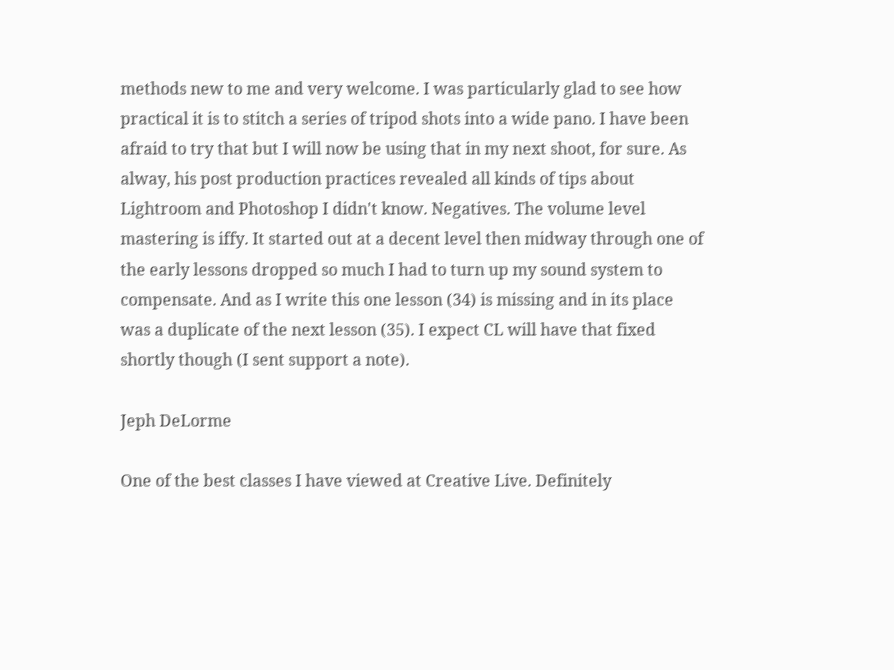methods new to me and very welcome. I was particularly glad to see how practical it is to stitch a series of tripod shots into a wide pano. I have been afraid to try that but I will now be using that in my next shoot, for sure. As alway, his post production practices revealed all kinds of tips about Lightroom and Photoshop I didn't know. Negatives. The volume level mastering is iffy. It started out at a decent level then midway through one of the early lessons dropped so much I had to turn up my sound system to compensate. And as I write this one lesson (34) is missing and in its place was a duplicate of the next lesson (35). I expect CL will have that fixed shortly though (I sent support a note).

Jeph DeLorme

One of the best classes I have viewed at Creative Live. Definitely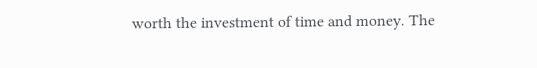worth the investment of time and money. The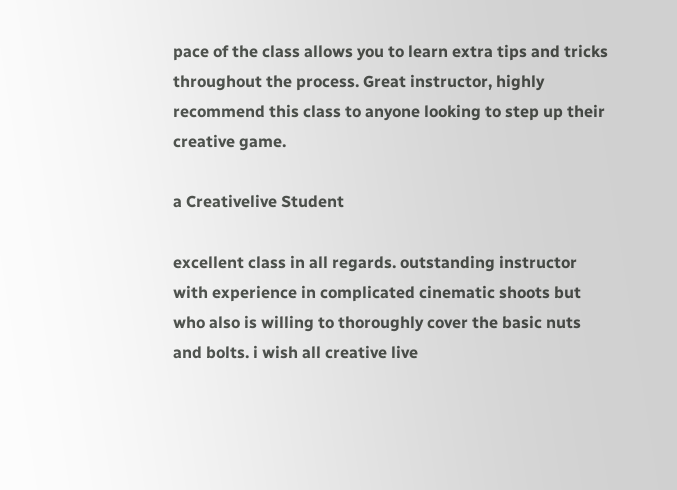pace of the class allows you to learn extra tips and tricks throughout the process. Great instructor, highly recommend this class to anyone looking to step up their creative game.

a Creativelive Student

excellent class in all regards. outstanding instructor with experience in complicated cinematic shoots but who also is willing to thoroughly cover the basic nuts and bolts. i wish all creative live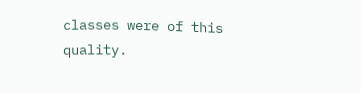classes were of this quality.